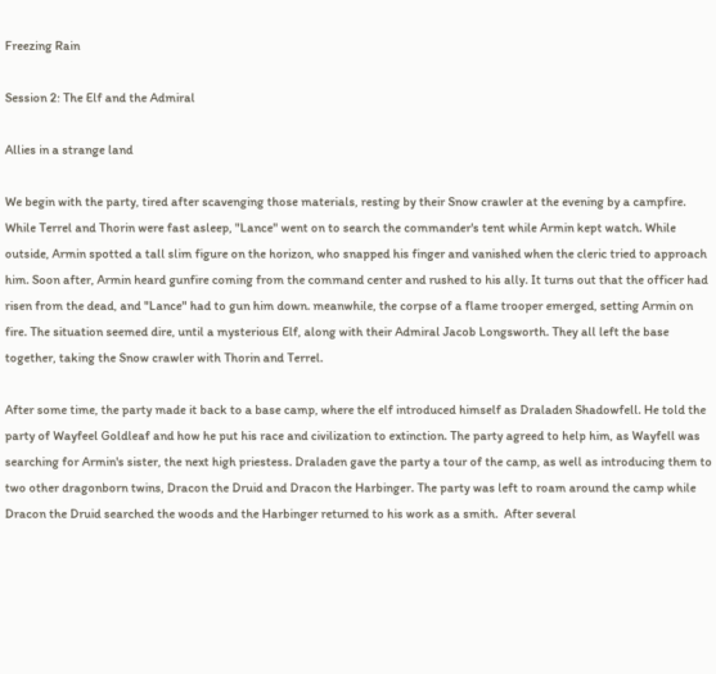Freezing Rain

Session 2: The Elf and the Admiral

Allies in a strange land

We begin with the party, tired after scavenging those materials, resting by their Snow crawler at the evening by a campfire. While Terrel and Thorin were fast asleep, "Lance" went on to search the commander's tent while Armin kept watch. While outside, Armin spotted a tall slim figure on the horizon, who snapped his finger and vanished when the cleric tried to approach him. Soon after, Armin heard gunfire coming from the command center and rushed to his ally. It turns out that the officer had risen from the dead, and "Lance" had to gun him down. meanwhile, the corpse of a flame trooper emerged, setting Armin on fire. The situation seemed dire, until a mysterious Elf, along with their Admiral Jacob Longsworth. They all left the base together, taking the Snow crawler with Thorin and Terrel.

After some time, the party made it back to a base camp, where the elf introduced himself as Draladen Shadowfell. He told the party of Wayfeel Goldleaf and how he put his race and civilization to extinction. The party agreed to help him, as Wayfell was searching for Armin's sister, the next high priestess. Draladen gave the party a tour of the camp, as well as introducing them to two other dragonborn twins, Dracon the Druid and Dracon the Harbinger. The party was left to roam around the camp while Dracon the Druid searched the woods and the Harbinger returned to his work as a smith.  After several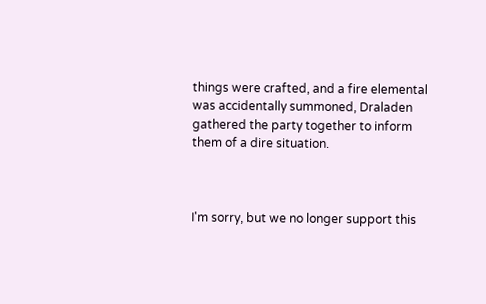things were crafted, and a fire elemental was accidentally summoned, Draladen gathered the party together to inform them of a dire situation.



I'm sorry, but we no longer support this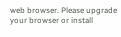web browser. Please upgrade your browser or install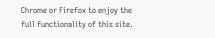Chrome or Firefox to enjoy the full functionality of this site.